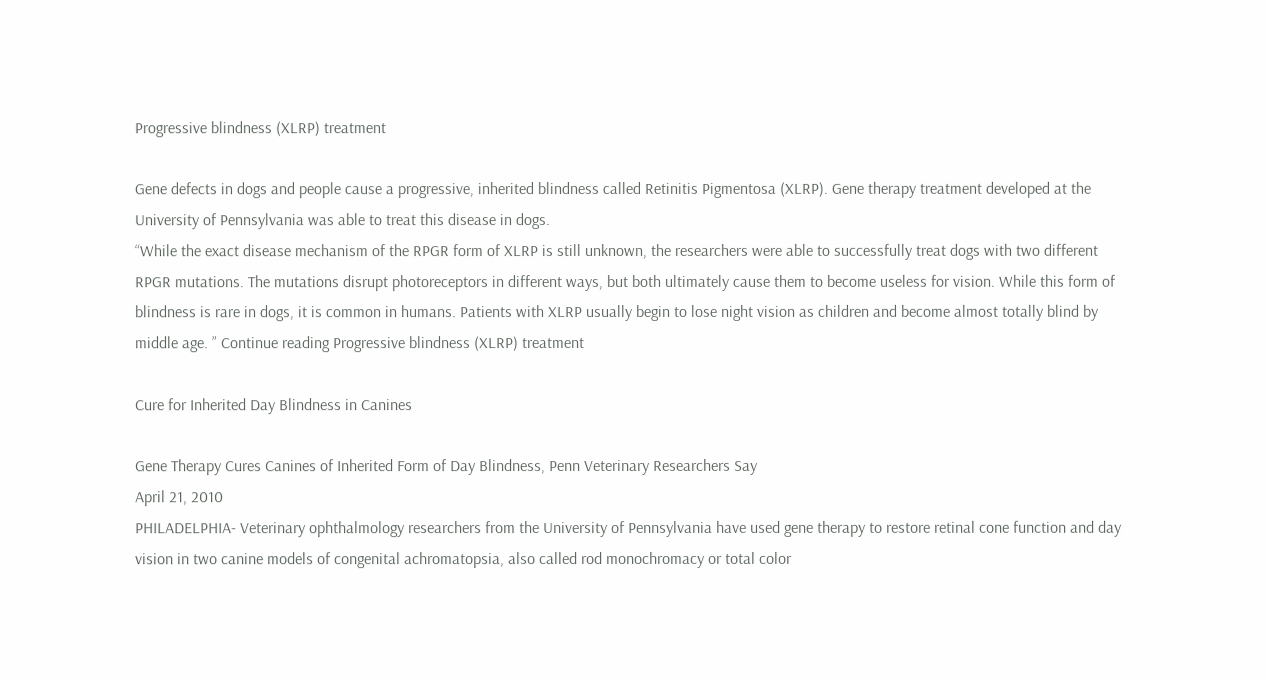Progressive blindness (XLRP) treatment

Gene defects in dogs and people cause a progressive, inherited blindness called Retinitis Pigmentosa (XLRP). Gene therapy treatment developed at the University of Pennsylvania was able to treat this disease in dogs.
“While the exact disease mechanism of the RPGR form of XLRP is still unknown, the researchers were able to successfully treat dogs with two different RPGR mutations. The mutations disrupt photoreceptors in different ways, but both ultimately cause them to become useless for vision. While this form of blindness is rare in dogs, it is common in humans. Patients with XLRP usually begin to lose night vision as children and become almost totally blind by middle age. ” Continue reading Progressive blindness (XLRP) treatment

Cure for Inherited Day Blindness in Canines

Gene Therapy Cures Canines of Inherited Form of Day Blindness, Penn Veterinary Researchers Say
April 21, 2010
PHILADELPHIA- Veterinary ophthalmology researchers from the University of Pennsylvania have used gene therapy to restore retinal cone function and day vision in two canine models of congenital achromatopsia, also called rod monochromacy or total color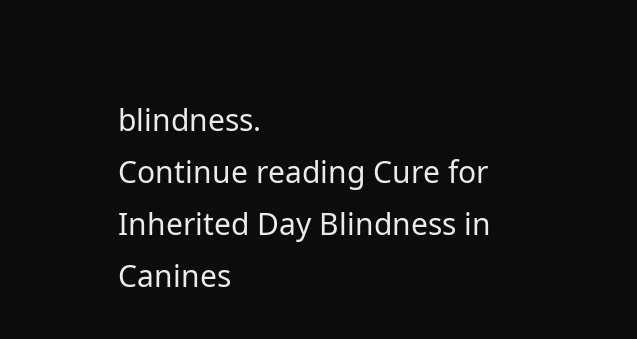blindness.
Continue reading Cure for Inherited Day Blindness in Canines